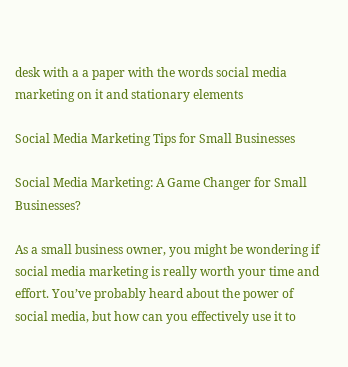desk with a a paper with the words social media marketing on it and stationary elements

Social Media Marketing Tips for Small Businesses

Social Media Marketing: A Game Changer for Small Businesses?

As a small business owner, you might be wondering if social media marketing is really worth your time and effort. You’ve probably heard about the power of social media, but how can you effectively use it to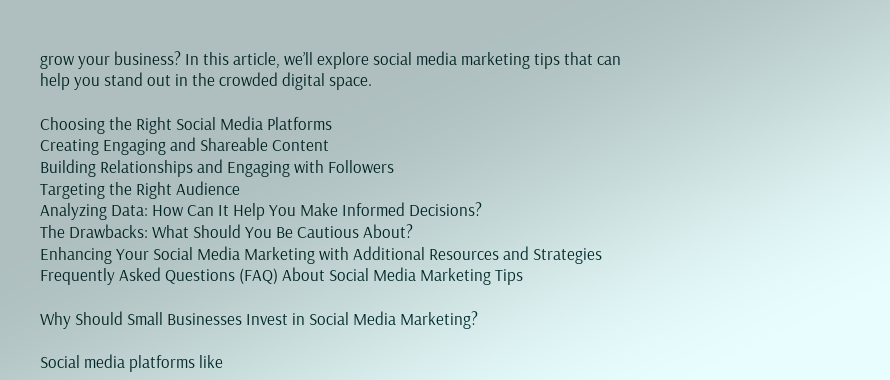grow your business? In this article, we’ll explore social media marketing tips that can help you stand out in the crowded digital space.

Choosing the Right Social Media Platforms
Creating Engaging and Shareable Content
Building Relationships and Engaging with Followers
Targeting the Right Audience
Analyzing Data: How Can It Help You Make Informed Decisions?
The Drawbacks: What Should You Be Cautious About?
Enhancing Your Social Media Marketing with Additional Resources and Strategies
Frequently Asked Questions (FAQ) About Social Media Marketing Tips

Why Should Small Businesses Invest in Social Media Marketing?

Social media platforms like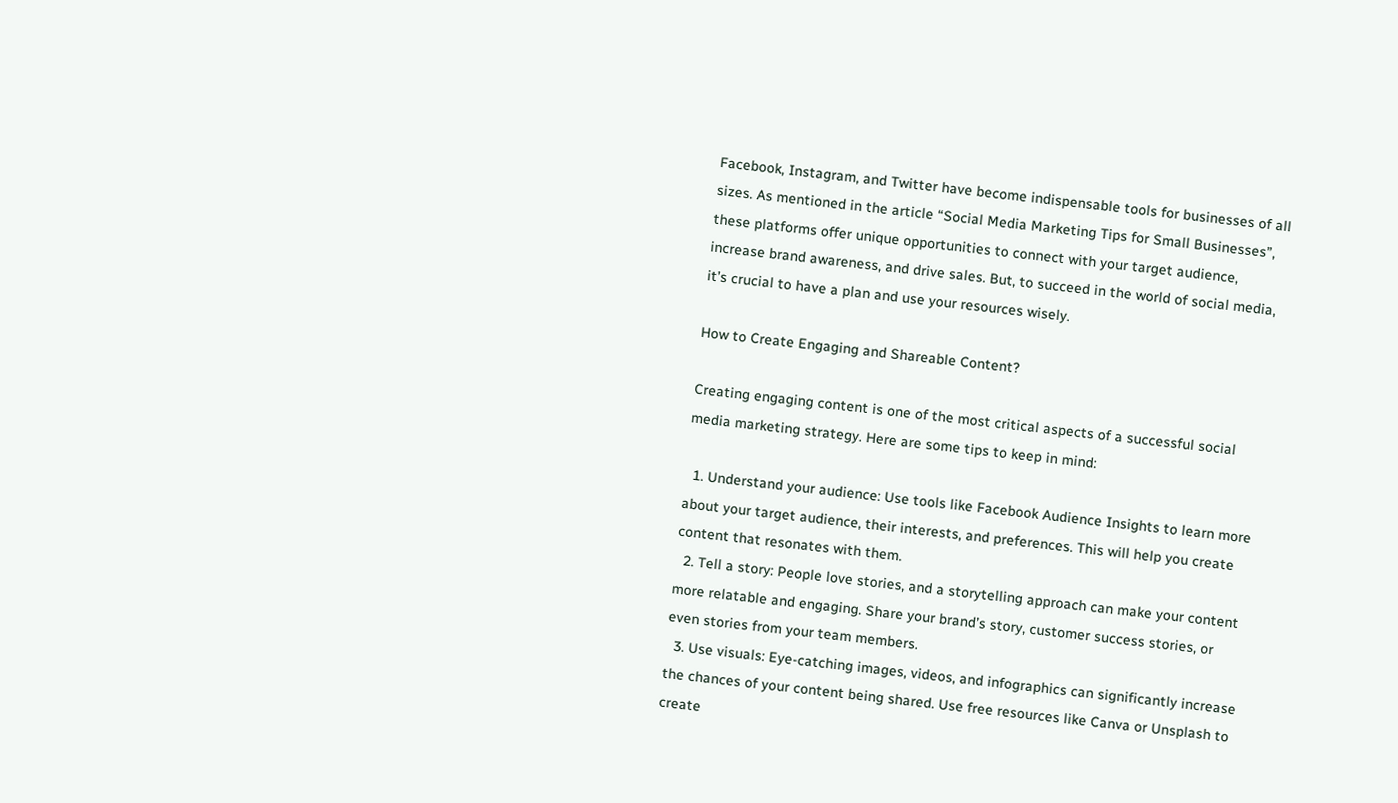Facebook, Instagram, and Twitter have become indispensable tools for businesses of all sizes. As mentioned in the article “Social Media Marketing Tips for Small Businesses”, these platforms offer unique opportunities to connect with your target audience, increase brand awareness, and drive sales. But, to succeed in the world of social media, it’s crucial to have a plan and use your resources wisely.

How to Create Engaging and Shareable Content?

Creating engaging content is one of the most critical aspects of a successful social media marketing strategy. Here are some tips to keep in mind:

  1. Understand your audience: Use tools like Facebook Audience Insights to learn more about your target audience, their interests, and preferences. This will help you create content that resonates with them.
  2. Tell a story: People love stories, and a storytelling approach can make your content more relatable and engaging. Share your brand’s story, customer success stories, or even stories from your team members.
  3. Use visuals: Eye-catching images, videos, and infographics can significantly increase the chances of your content being shared. Use free resources like Canva or Unsplash to create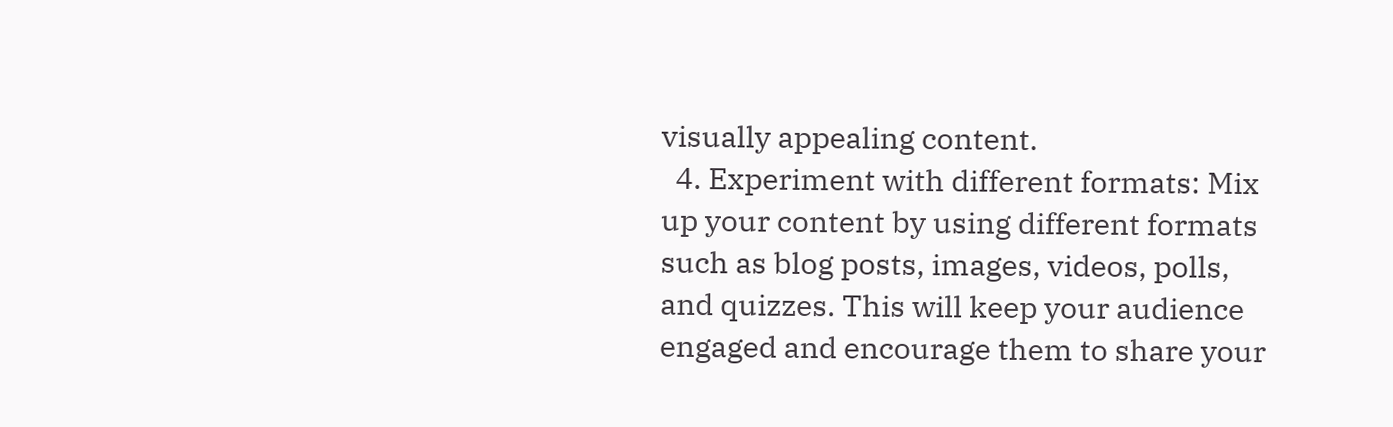visually appealing content.
  4. Experiment with different formats: Mix up your content by using different formats such as blog posts, images, videos, polls, and quizzes. This will keep your audience engaged and encourage them to share your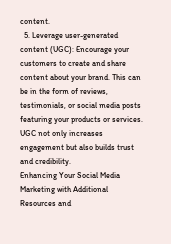content.
  5. Leverage user-generated content (UGC): Encourage your customers to create and share content about your brand. This can be in the form of reviews, testimonials, or social media posts featuring your products or services. UGC not only increases engagement but also builds trust and credibility.
Enhancing Your Social Media Marketing with Additional Resources and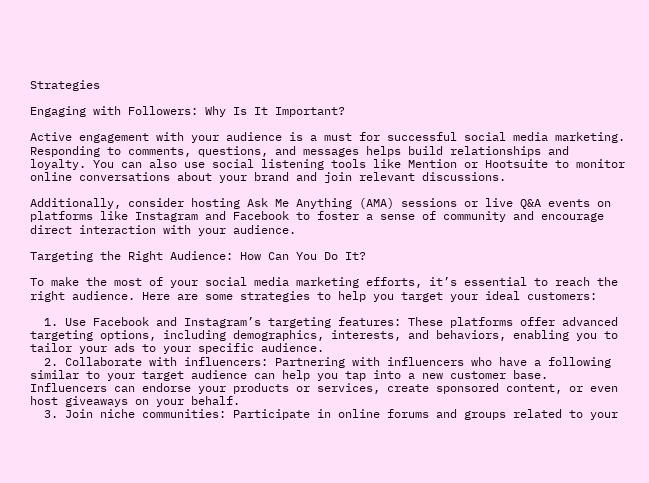Strategies

Engaging with Followers: Why Is It Important?

Active engagement with your audience is a must for successful social media marketing. Responding to comments, questions, and messages helps build relationships and loyalty. You can also use social listening tools like Mention or Hootsuite to monitor online conversations about your brand and join relevant discussions.

Additionally, consider hosting Ask Me Anything (AMA) sessions or live Q&A events on platforms like Instagram and Facebook to foster a sense of community and encourage direct interaction with your audience.

Targeting the Right Audience: How Can You Do It?

To make the most of your social media marketing efforts, it’s essential to reach the right audience. Here are some strategies to help you target your ideal customers:

  1. Use Facebook and Instagram’s targeting features: These platforms offer advanced targeting options, including demographics, interests, and behaviors, enabling you to tailor your ads to your specific audience.
  2. Collaborate with influencers: Partnering with influencers who have a following similar to your target audience can help you tap into a new customer base. Influencers can endorse your products or services, create sponsored content, or even host giveaways on your behalf.
  3. Join niche communities: Participate in online forums and groups related to your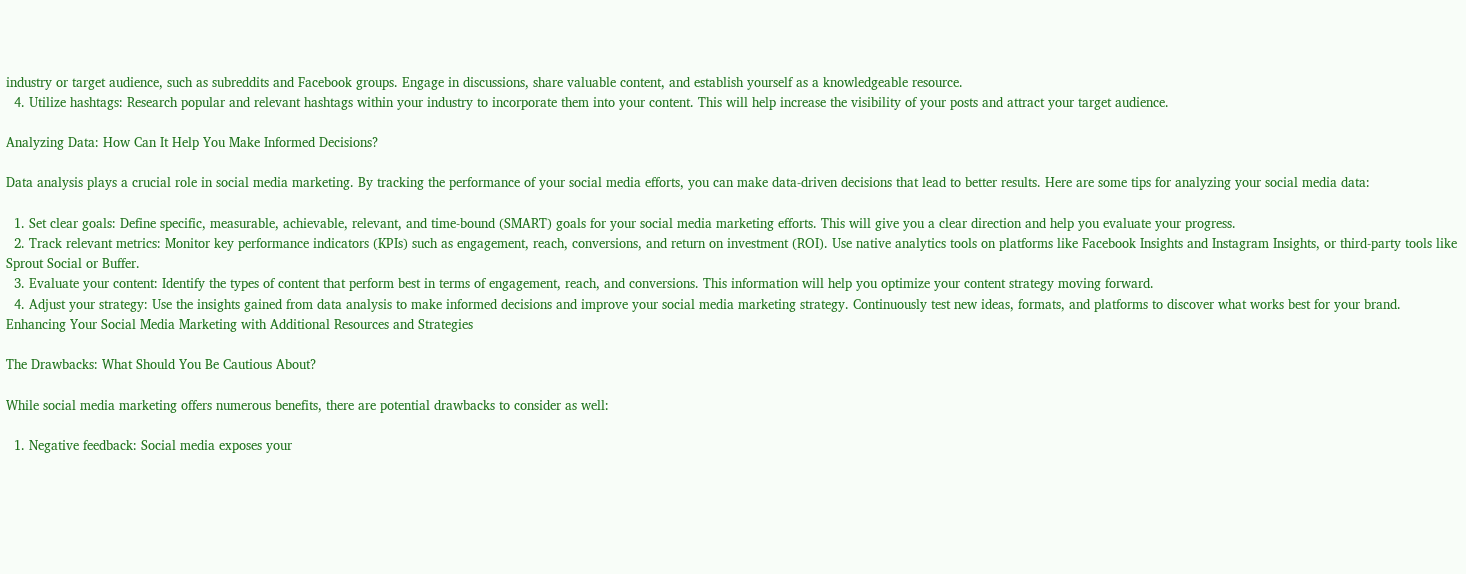industry or target audience, such as subreddits and Facebook groups. Engage in discussions, share valuable content, and establish yourself as a knowledgeable resource.
  4. Utilize hashtags: Research popular and relevant hashtags within your industry to incorporate them into your content. This will help increase the visibility of your posts and attract your target audience.

Analyzing Data: How Can It Help You Make Informed Decisions?

Data analysis plays a crucial role in social media marketing. By tracking the performance of your social media efforts, you can make data-driven decisions that lead to better results. Here are some tips for analyzing your social media data:

  1. Set clear goals: Define specific, measurable, achievable, relevant, and time-bound (SMART) goals for your social media marketing efforts. This will give you a clear direction and help you evaluate your progress.
  2. Track relevant metrics: Monitor key performance indicators (KPIs) such as engagement, reach, conversions, and return on investment (ROI). Use native analytics tools on platforms like Facebook Insights and Instagram Insights, or third-party tools like Sprout Social or Buffer.
  3. Evaluate your content: Identify the types of content that perform best in terms of engagement, reach, and conversions. This information will help you optimize your content strategy moving forward.
  4. Adjust your strategy: Use the insights gained from data analysis to make informed decisions and improve your social media marketing strategy. Continuously test new ideas, formats, and platforms to discover what works best for your brand.
Enhancing Your Social Media Marketing with Additional Resources and Strategies

The Drawbacks: What Should You Be Cautious About?

While social media marketing offers numerous benefits, there are potential drawbacks to consider as well:

  1. Negative feedback: Social media exposes your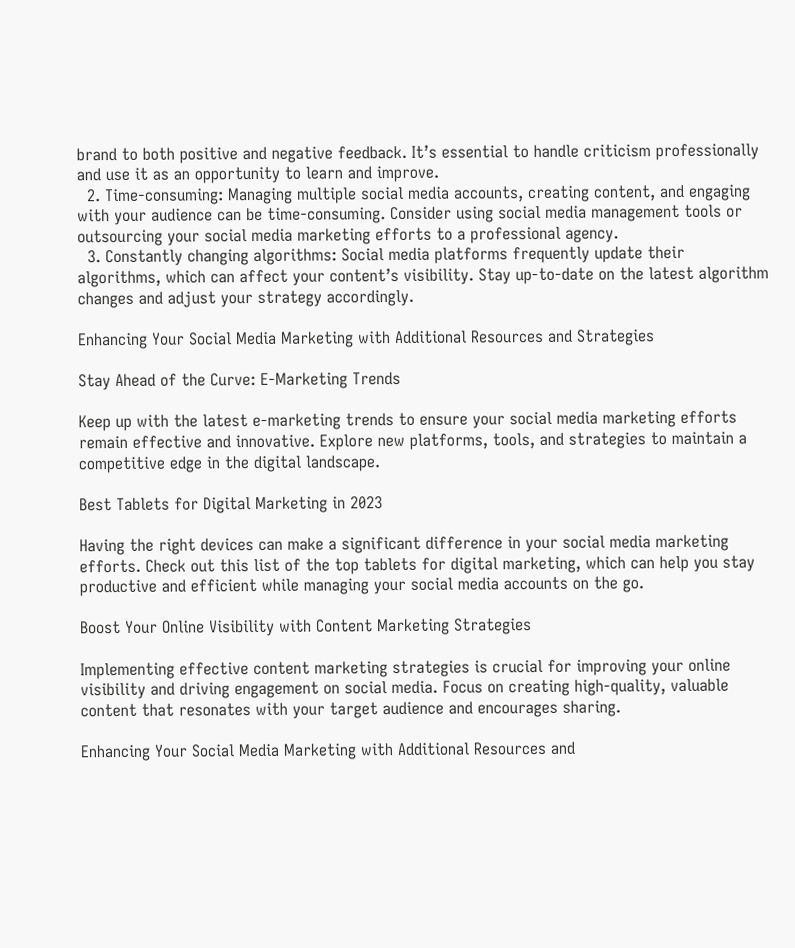brand to both positive and negative feedback. It’s essential to handle criticism professionally and use it as an opportunity to learn and improve.
  2. Time-consuming: Managing multiple social media accounts, creating content, and engaging with your audience can be time-consuming. Consider using social media management tools or outsourcing your social media marketing efforts to a professional agency.
  3. Constantly changing algorithms: Social media platforms frequently update their algorithms, which can affect your content’s visibility. Stay up-to-date on the latest algorithm changes and adjust your strategy accordingly.

Enhancing Your Social Media Marketing with Additional Resources and Strategies

Stay Ahead of the Curve: E-Marketing Trends

Keep up with the latest e-marketing trends to ensure your social media marketing efforts remain effective and innovative. Explore new platforms, tools, and strategies to maintain a competitive edge in the digital landscape.

Best Tablets for Digital Marketing in 2023

Having the right devices can make a significant difference in your social media marketing efforts. Check out this list of the top tablets for digital marketing, which can help you stay productive and efficient while managing your social media accounts on the go.

Boost Your Online Visibility with Content Marketing Strategies

Implementing effective content marketing strategies is crucial for improving your online visibility and driving engagement on social media. Focus on creating high-quality, valuable content that resonates with your target audience and encourages sharing.

Enhancing Your Social Media Marketing with Additional Resources and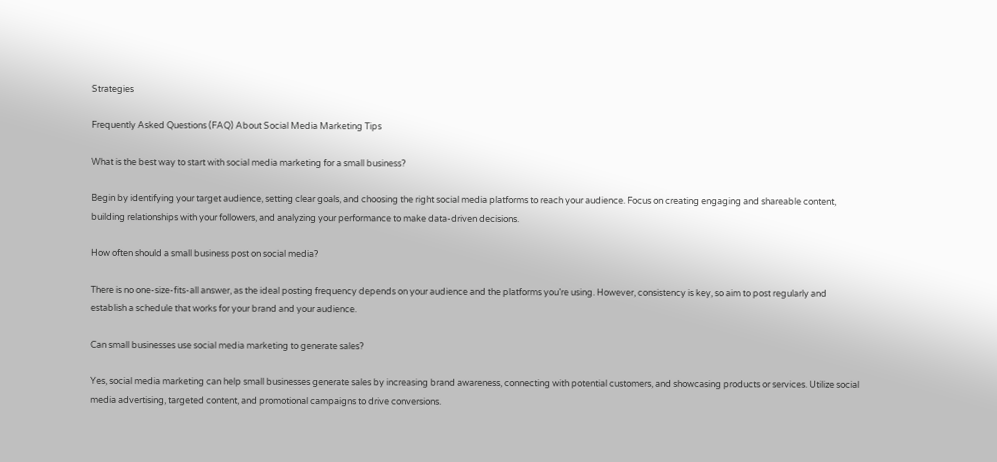Strategies

Frequently Asked Questions (FAQ) About Social Media Marketing Tips

What is the best way to start with social media marketing for a small business?

Begin by identifying your target audience, setting clear goals, and choosing the right social media platforms to reach your audience. Focus on creating engaging and shareable content, building relationships with your followers, and analyzing your performance to make data-driven decisions.

How often should a small business post on social media?

There is no one-size-fits-all answer, as the ideal posting frequency depends on your audience and the platforms you’re using. However, consistency is key, so aim to post regularly and establish a schedule that works for your brand and your audience.

Can small businesses use social media marketing to generate sales?

Yes, social media marketing can help small businesses generate sales by increasing brand awareness, connecting with potential customers, and showcasing products or services. Utilize social media advertising, targeted content, and promotional campaigns to drive conversions.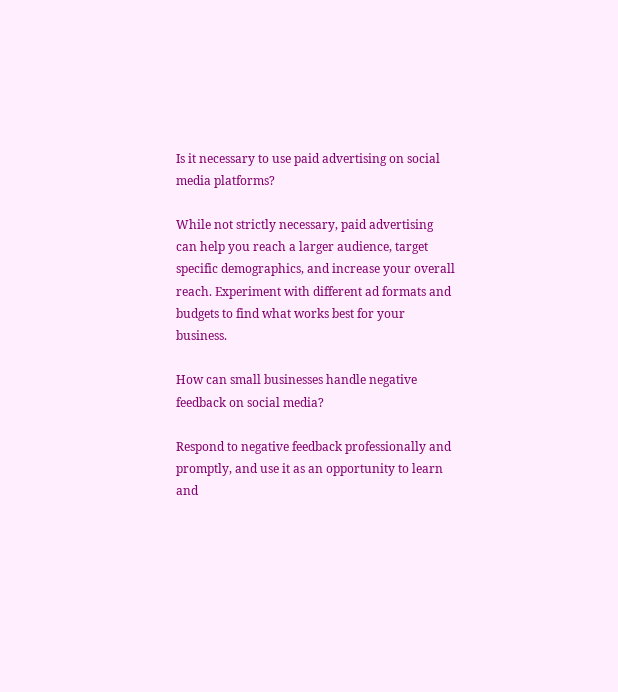Is it necessary to use paid advertising on social media platforms?

While not strictly necessary, paid advertising can help you reach a larger audience, target specific demographics, and increase your overall reach. Experiment with different ad formats and budgets to find what works best for your business.

How can small businesses handle negative feedback on social media?

Respond to negative feedback professionally and promptly, and use it as an opportunity to learn and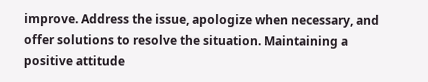improve. Address the issue, apologize when necessary, and offer solutions to resolve the situation. Maintaining a positive attitude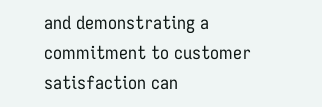and demonstrating a commitment to customer satisfaction can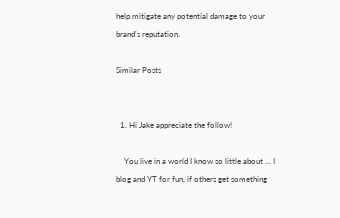help mitigate any potential damage to your brand’s reputation.

Similar Posts


  1. Hi Jake appreciate the follow!

    You live in a world I know so little about … I blog and YT for fun, if others get something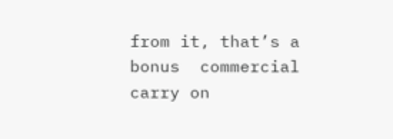from it, that’s a bonus  commercial carry on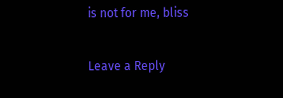is not for me, bliss

Leave a Reply